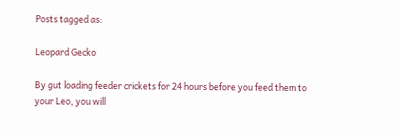Posts tagged as:

Leopard Gecko

By gut loading feeder crickets for 24 hours before you feed them to your Leo, you will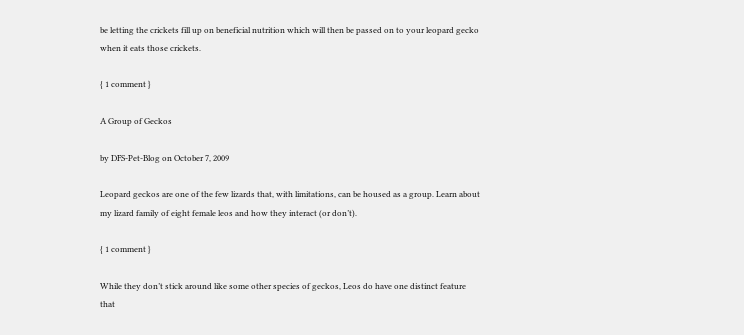be letting the crickets fill up on beneficial nutrition which will then be passed on to your leopard gecko when it eats those crickets.

{ 1 comment }

A Group of Geckos

by DFS-Pet-Blog on October 7, 2009

Leopard geckos are one of the few lizards that, with limitations, can be housed as a group. Learn about my lizard family of eight female leos and how they interact (or don’t).

{ 1 comment }

While they don’t stick around like some other species of geckos, Leos do have one distinct feature that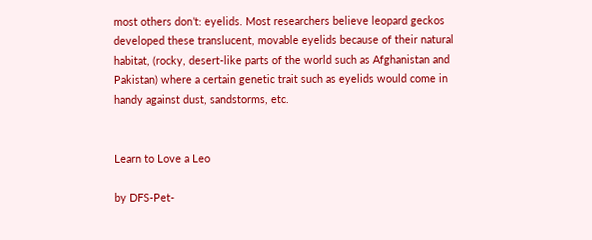most others don’t: eyelids. Most researchers believe leopard geckos developed these translucent, movable eyelids because of their natural habitat, (rocky, desert-like parts of the world such as Afghanistan and Pakistan) where a certain genetic trait such as eyelids would come in handy against dust, sandstorms, etc.


Learn to Love a Leo

by DFS-Pet-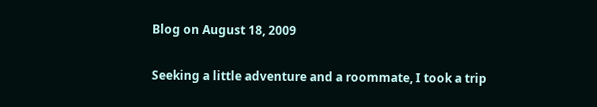Blog on August 18, 2009

Seeking a little adventure and a roommate, I took a trip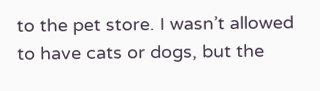to the pet store. I wasn’t allowed to have cats or dogs, but the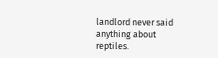landlord never said anything about reptiles.